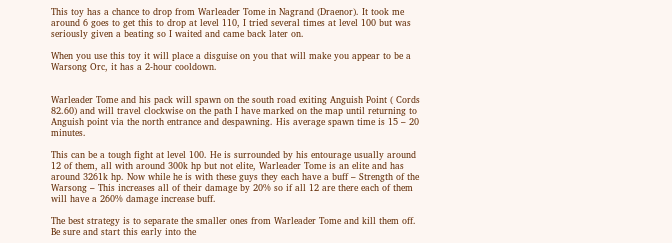This toy has a chance to drop from Warleader Tome in Nagrand (Draenor). It took me around 6 goes to get this to drop at level 110, I tried several times at level 100 but was seriously given a beating so I waited and came back later on.

When you use this toy it will place a disguise on you that will make you appear to be a Warsong Orc, it has a 2-hour cooldown.


Warleader Tome and his pack will spawn on the south road exiting Anguish Point ( Cords 82.60) and will travel clockwise on the path I have marked on the map until returning to Anguish point via the north entrance and despawning. His average spawn time is 15 – 20 minutes.

This can be a tough fight at level 100. He is surrounded by his entourage usually around 12 of them, all with around 300k hp but not elite, Warleader Tome is an elite and has around 3261k hp. Now while he is with these guys they each have a buff – Strength of the Warsong – This increases all of their damage by 20% so if all 12 are there each of them will have a 260% damage increase buff.

The best strategy is to separate the smaller ones from Warleader Tome and kill them off. Be sure and start this early into the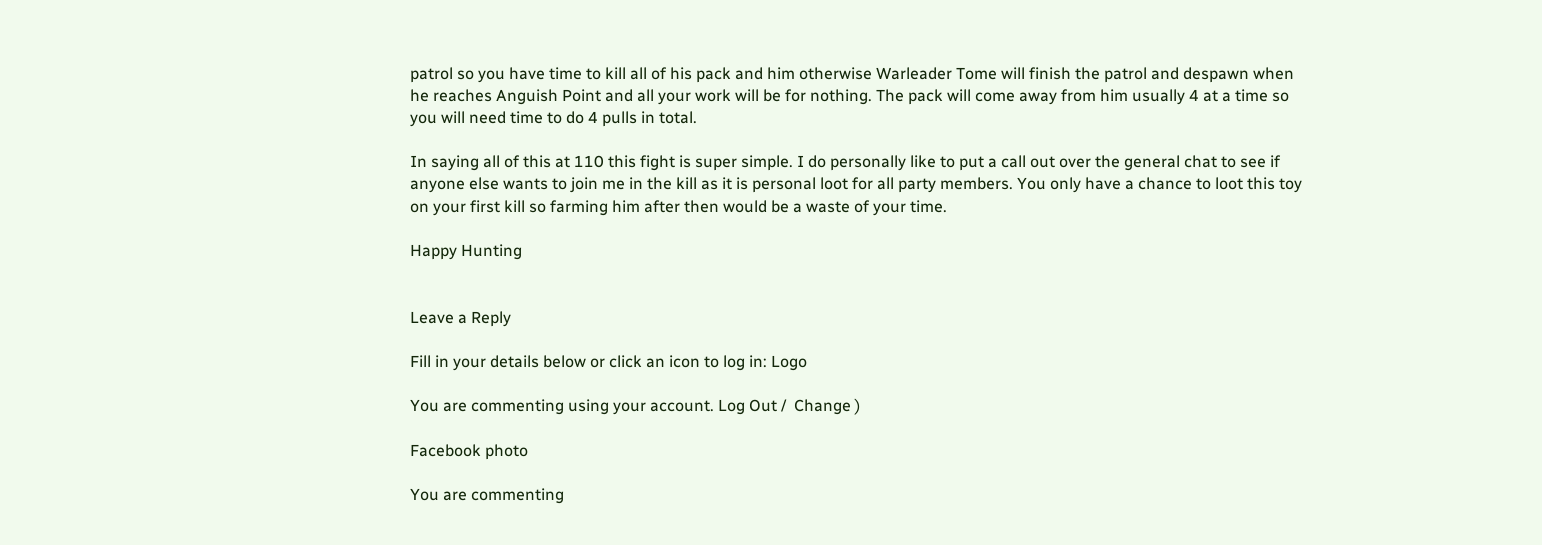patrol so you have time to kill all of his pack and him otherwise Warleader Tome will finish the patrol and despawn when he reaches Anguish Point and all your work will be for nothing. The pack will come away from him usually 4 at a time so you will need time to do 4 pulls in total.

In saying all of this at 110 this fight is super simple. I do personally like to put a call out over the general chat to see if anyone else wants to join me in the kill as it is personal loot for all party members. You only have a chance to loot this toy on your first kill so farming him after then would be a waste of your time.

Happy Hunting


Leave a Reply

Fill in your details below or click an icon to log in: Logo

You are commenting using your account. Log Out /  Change )

Facebook photo

You are commenting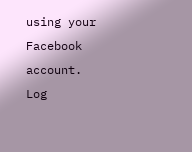using your Facebook account. Log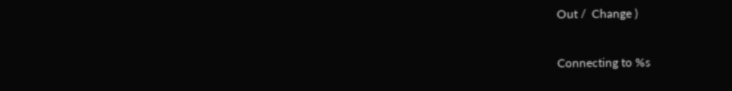Out /  Change )

Connecting to %s